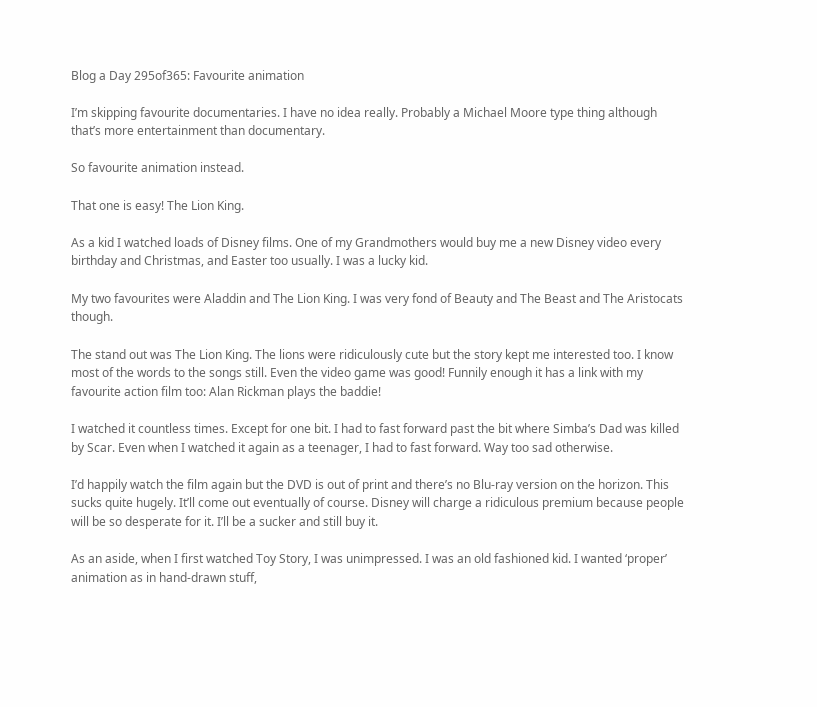Blog a Day 295of365: Favourite animation

I’m skipping favourite documentaries. I have no idea really. Probably a Michael Moore type thing although that’s more entertainment than documentary.

So favourite animation instead.

That one is easy! The Lion King.

As a kid I watched loads of Disney films. One of my Grandmothers would buy me a new Disney video every birthday and Christmas, and Easter too usually. I was a lucky kid.

My two favourites were Aladdin and The Lion King. I was very fond of Beauty and The Beast and The Aristocats though.

The stand out was The Lion King. The lions were ridiculously cute but the story kept me interested too. I know most of the words to the songs still. Even the video game was good! Funnily enough it has a link with my favourite action film too: Alan Rickman plays the baddie!

I watched it countless times. Except for one bit. I had to fast forward past the bit where Simba’s Dad was killed by Scar. Even when I watched it again as a teenager, I had to fast forward. Way too sad otherwise.

I’d happily watch the film again but the DVD is out of print and there’s no Blu-ray version on the horizon. This sucks quite hugely. It’ll come out eventually of course. Disney will charge a ridiculous premium because people will be so desperate for it. I’ll be a sucker and still buy it.

As an aside, when I first watched Toy Story, I was unimpressed. I was an old fashioned kid. I wanted ‘proper’ animation as in hand-drawn stuff,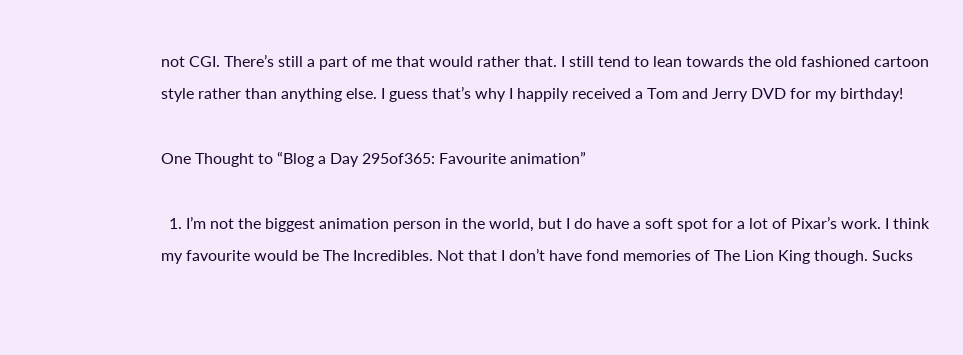not CGI. There’s still a part of me that would rather that. I still tend to lean towards the old fashioned cartoon style rather than anything else. I guess that’s why I happily received a Tom and Jerry DVD for my birthday!

One Thought to “Blog a Day 295of365: Favourite animation”

  1. I’m not the biggest animation person in the world, but I do have a soft spot for a lot of Pixar’s work. I think my favourite would be The Incredibles. Not that I don’t have fond memories of The Lion King though. Sucks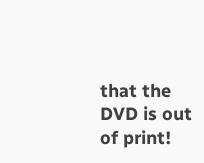that the DVD is out of print!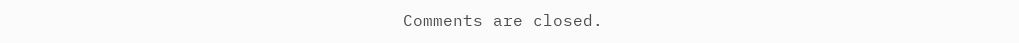Comments are closed.